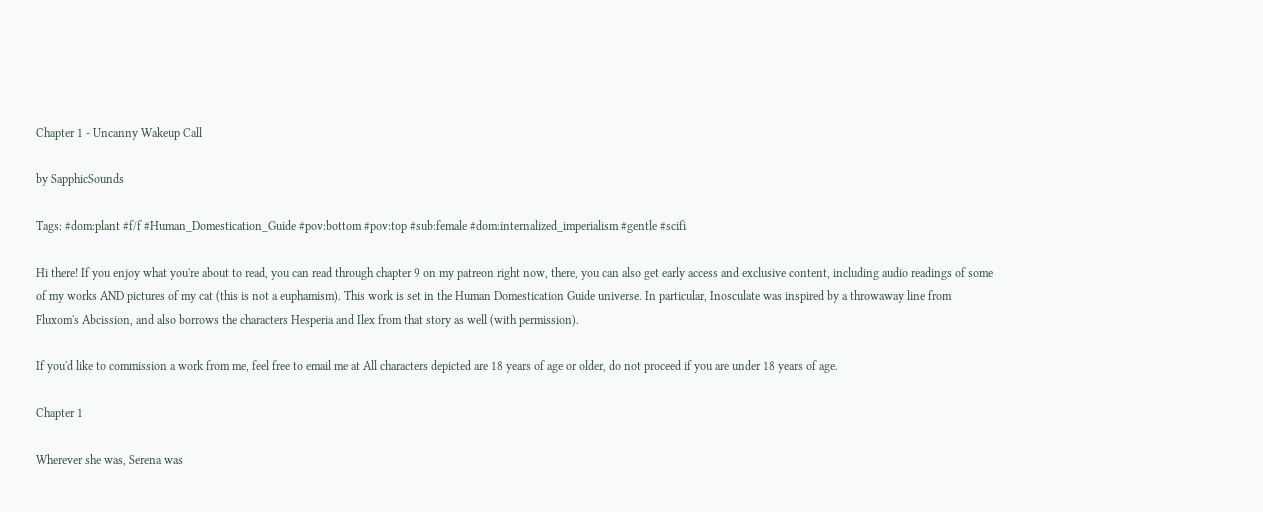Chapter 1 - Uncanny Wakeup Call

by SapphicSounds

Tags: #dom:plant #f/f #Human_Domestication_Guide #pov:bottom #pov:top #sub:female #dom:internalized_imperialism #gentle #scifi

Hi there! If you enjoy what you're about to read, you can read through chapter 9 on my patreon right now, there, you can also get early access and exclusive content, including audio readings of some of my works AND pictures of my cat (this is not a euphamism). This work is set in the Human Domestication Guide universe. In particular, Inosculate was inspired by a throwaway line from Fluxom's Abcission, and also borrows the characters Hesperia and Ilex from that story as well (with permission).

If you'd like to commission a work from me, feel free to email me at All characters depicted are 18 years of age or older, do not proceed if you are under 18 years of age.

Chapter 1

Wherever she was, Serena was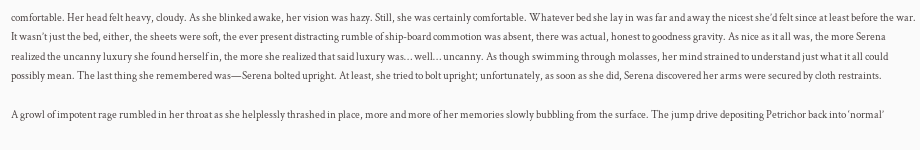comfortable. Her head felt heavy, cloudy. As she blinked awake, her vision was hazy. Still, she was certainly comfortable. Whatever bed she lay in was far and away the nicest she’d felt since at least before the war. It wasn’t just the bed, either, the sheets were soft, the ever present distracting rumble of ship-board commotion was absent, there was actual, honest to goodness gravity. As nice as it all was, the more Serena realized the uncanny luxury she found herself in, the more she realized that said luxury was… well… uncanny. As though swimming through molasses, her mind strained to understand just what it all could possibly mean. The last thing she remembered was—Serena bolted upright. At least, she tried to bolt upright; unfortunately, as soon as she did, Serena discovered her arms were secured by cloth restraints.

A growl of impotent rage rumbled in her throat as she helplessly thrashed in place, more and more of her memories slowly bubbling from the surface. The jump drive depositing Petrichor back into ‘normal’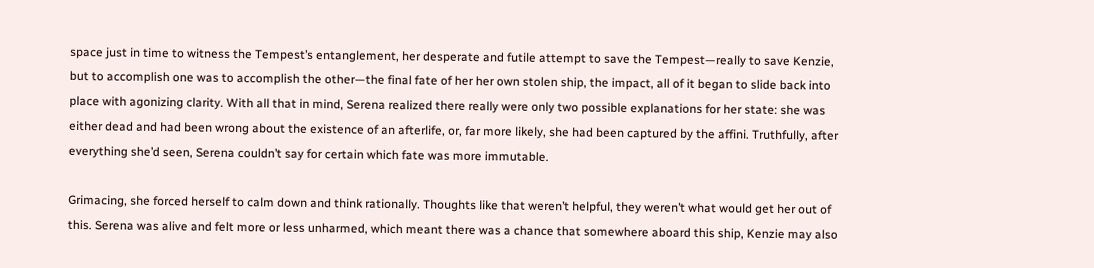space just in time to witness the Tempest’s entanglement, her desperate and futile attempt to save the Tempest—really to save Kenzie, but to accomplish one was to accomplish the other—the final fate of her her own stolen ship, the impact, all of it began to slide back into place with agonizing clarity. With all that in mind, Serena realized there really were only two possible explanations for her state: she was either dead and had been wrong about the existence of an afterlife, or, far more likely, she had been captured by the affini. Truthfully, after everything she’d seen, Serena couldn’t say for certain which fate was more immutable.

Grimacing, she forced herself to calm down and think rationally. Thoughts like that weren’t helpful, they weren’t what would get her out of this. Serena was alive and felt more or less unharmed, which meant there was a chance that somewhere aboard this ship, Kenzie may also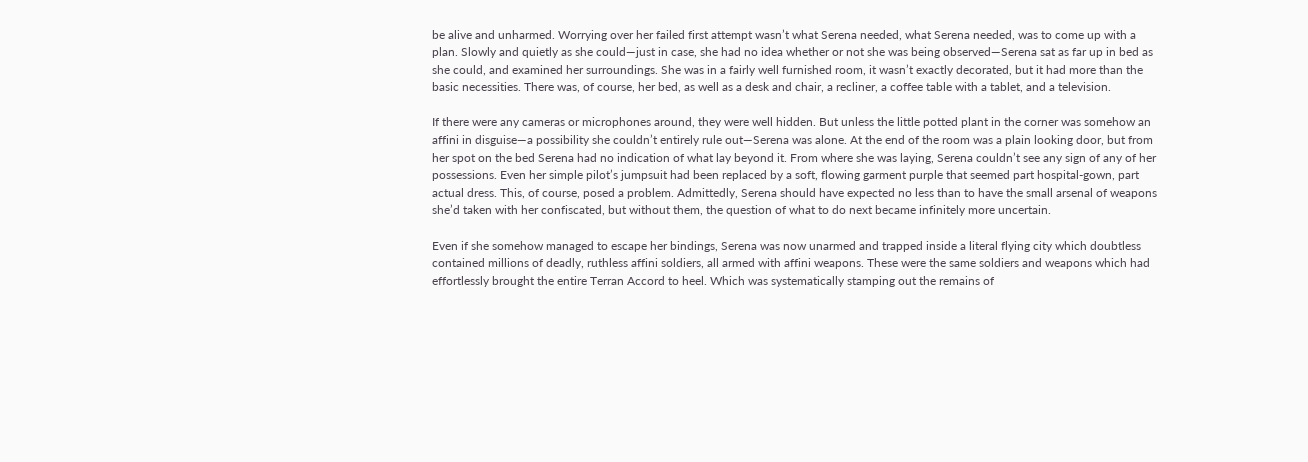be alive and unharmed. Worrying over her failed first attempt wasn’t what Serena needed, what Serena needed, was to come up with a plan. Slowly and quietly as she could—just in case, she had no idea whether or not she was being observed—Serena sat as far up in bed as she could, and examined her surroundings. She was in a fairly well furnished room, it wasn’t exactly decorated, but it had more than the basic necessities. There was, of course, her bed, as well as a desk and chair, a recliner, a coffee table with a tablet, and a television.

If there were any cameras or microphones around, they were well hidden. But unless the little potted plant in the corner was somehow an affini in disguise—a possibility she couldn’t entirely rule out—Serena was alone. At the end of the room was a plain looking door, but from her spot on the bed Serena had no indication of what lay beyond it. From where she was laying, Serena couldn’t see any sign of any of her possessions. Even her simple pilot’s jumpsuit had been replaced by a soft, flowing garment purple that seemed part hospital-gown, part actual dress. This, of course, posed a problem. Admittedly, Serena should have expected no less than to have the small arsenal of weapons she’d taken with her confiscated, but without them, the question of what to do next became infinitely more uncertain.

Even if she somehow managed to escape her bindings, Serena was now unarmed and trapped inside a literal flying city which doubtless contained millions of deadly, ruthless affini soldiers, all armed with affini weapons. These were the same soldiers and weapons which had effortlessly brought the entire Terran Accord to heel. Which was systematically stamping out the remains of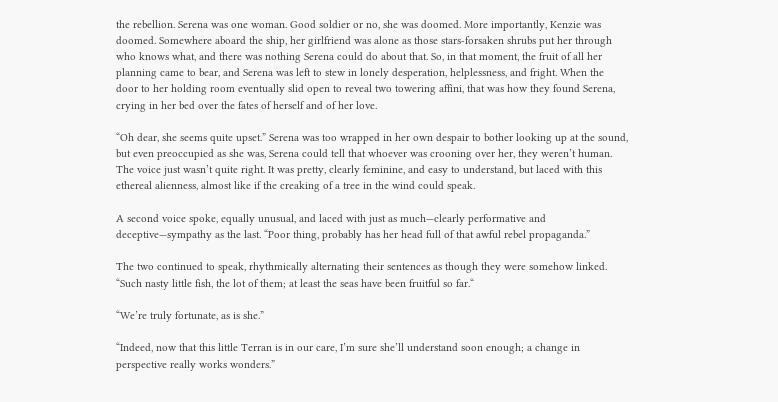the rebellion. Serena was one woman. Good soldier or no, she was doomed. More importantly, Kenzie was doomed. Somewhere aboard the ship, her girlfriend was alone as those stars-forsaken shrubs put her through who knows what, and there was nothing Serena could do about that. So, in that moment, the fruit of all her planning came to bear, and Serena was left to stew in lonely desperation, helplessness, and fright. When the door to her holding room eventually slid open to reveal two towering affini, that was how they found Serena, crying in her bed over the fates of herself and of her love.

“Oh dear, she seems quite upset.” Serena was too wrapped in her own despair to bother looking up at the sound, but even preoccupied as she was, Serena could tell that whoever was crooning over her, they weren’t human. The voice just wasn’t quite right. It was pretty, clearly feminine, and easy to understand, but laced with this ethereal alienness, almost like if the creaking of a tree in the wind could speak.

A second voice spoke, equally unusual, and laced with just as much—clearly performative and deceptive—sympathy as the last. “Poor thing, probably has her head full of that awful rebel propaganda.”

The two continued to speak, rhythmically alternating their sentences as though they were somehow linked. “Such nasty little fish, the lot of them; at least the seas have been fruitful so far.“

“We’re truly fortunate, as is she.”

“Indeed, now that this little Terran is in our care, I’m sure she’ll understand soon enough; a change in perspective really works wonders.”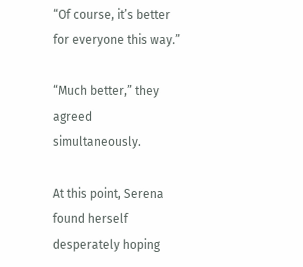“Of course, it’s better for everyone this way.”

“Much better,” they agreed simultaneously.

At this point, Serena found herself desperately hoping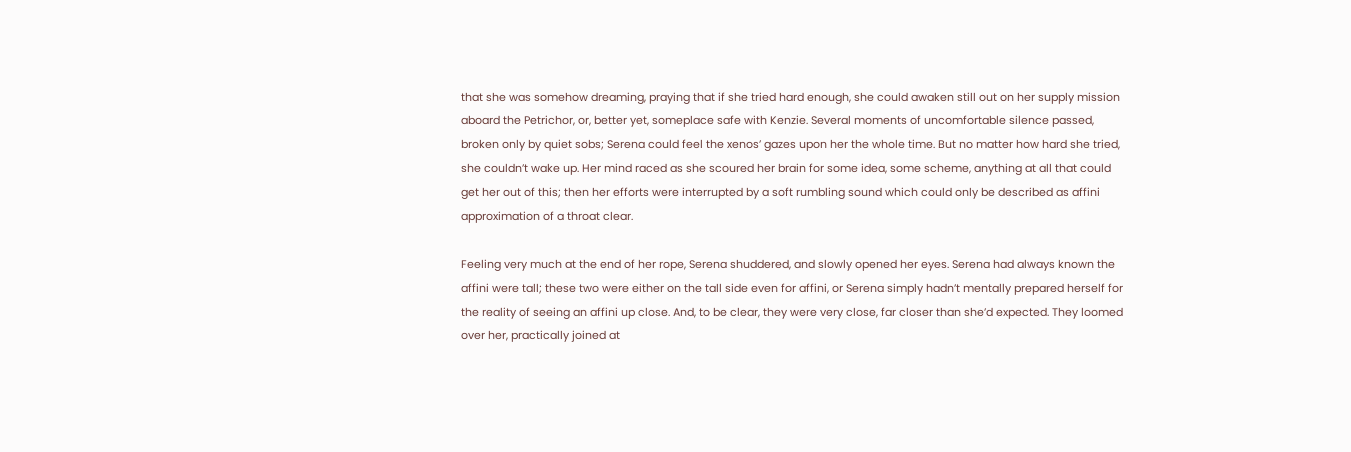that she was somehow dreaming, praying that if she tried hard enough, she could awaken still out on her supply mission aboard the Petrichor, or, better yet, someplace safe with Kenzie. Several moments of uncomfortable silence passed, broken only by quiet sobs; Serena could feel the xenos’ gazes upon her the whole time. But no matter how hard she tried, she couldn’t wake up. Her mind raced as she scoured her brain for some idea, some scheme, anything at all that could get her out of this; then her efforts were interrupted by a soft rumbling sound which could only be described as affini approximation of a throat clear.

Feeling very much at the end of her rope, Serena shuddered, and slowly opened her eyes. Serena had always known the affini were tall; these two were either on the tall side even for affini, or Serena simply hadn’t mentally prepared herself for the reality of seeing an affini up close. And, to be clear, they were very close, far closer than she’d expected. They loomed over her, practically joined at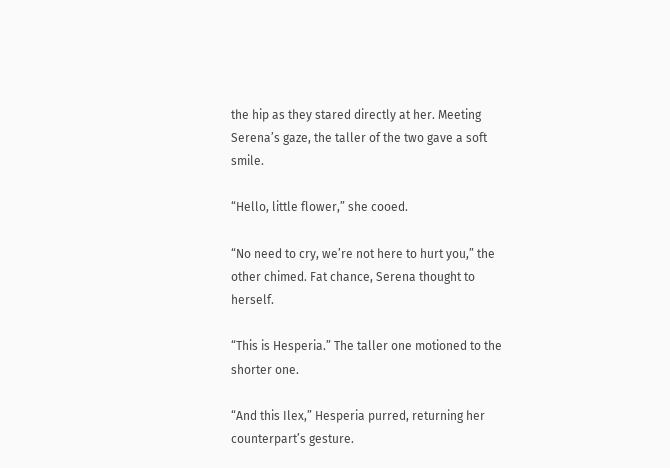the hip as they stared directly at her. Meeting Serena’s gaze, the taller of the two gave a soft smile.

“Hello, little flower,” she cooed.

“No need to cry, we’re not here to hurt you,” the other chimed. Fat chance, Serena thought to herself.

“This is Hesperia.” The taller one motioned to the shorter one.

“And this Ilex,” Hesperia purred, returning her counterpart’s gesture.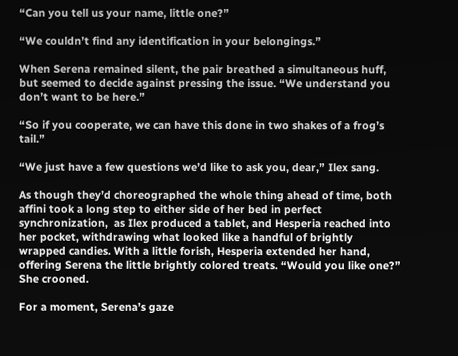“Can you tell us your name, little one?”

“We couldn’t find any identification in your belongings.”

When Serena remained silent, the pair breathed a simultaneous huff, but seemed to decide against pressing the issue. “We understand you don’t want to be here.”

“So if you cooperate, we can have this done in two shakes of a frog’s tail.”

“We just have a few questions we’d like to ask you, dear,” Ilex sang.

As though they’d choreographed the whole thing ahead of time, both affini took a long step to either side of her bed in perfect synchronization,  as Ilex produced a tablet, and Hesperia reached into her pocket, withdrawing what looked like a handful of brightly wrapped candies. With a little forish, Hesperia extended her hand, offering Serena the little brightly colored treats. “Would you like one?” She crooned.

For a moment, Serena’s gaze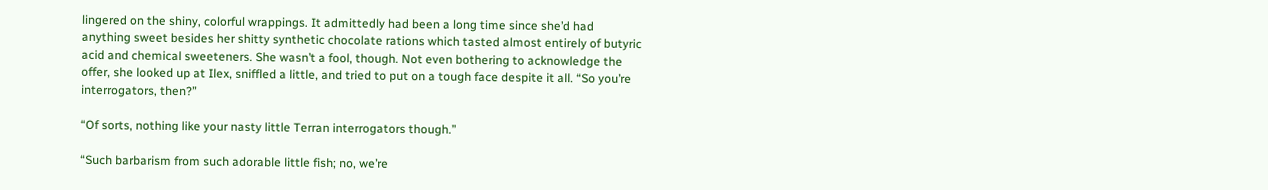lingered on the shiny, colorful wrappings. It admittedly had been a long time since she’d had anything sweet besides her shitty synthetic chocolate rations which tasted almost entirely of butyric acid and chemical sweeteners. She wasn’t a fool, though. Not even bothering to acknowledge the offer, she looked up at Ilex, sniffled a little, and tried to put on a tough face despite it all. “So you’re interrogators, then?”

“Of sorts, nothing like your nasty little Terran interrogators though.”

“Such barbarism from such adorable little fish; no, we’re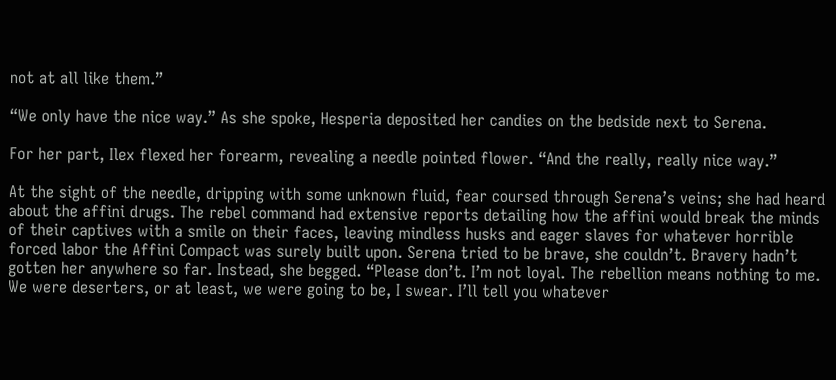not at all like them.”

“We only have the nice way.” As she spoke, Hesperia deposited her candies on the bedside next to Serena.

For her part, Ilex flexed her forearm, revealing a needle pointed flower. “And the really, really nice way.”

At the sight of the needle, dripping with some unknown fluid, fear coursed through Serena’s veins; she had heard about the affini drugs. The rebel command had extensive reports detailing how the affini would break the minds of their captives with a smile on their faces, leaving mindless husks and eager slaves for whatever horrible forced labor the Affini Compact was surely built upon. Serena tried to be brave, she couldn’t. Bravery hadn’t gotten her anywhere so far. Instead, she begged. “Please don’t. I’m not loyal. The rebellion means nothing to me. We were deserters, or at least, we were going to be, I swear. I’ll tell you whatever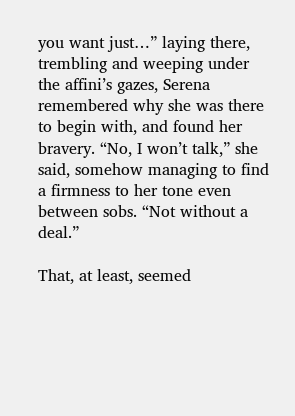you want just…” laying there, trembling and weeping under the affini’s gazes, Serena remembered why she was there to begin with, and found her bravery. “No, I won’t talk,” she said, somehow managing to find a firmness to her tone even between sobs. “Not without a deal.”

That, at least, seemed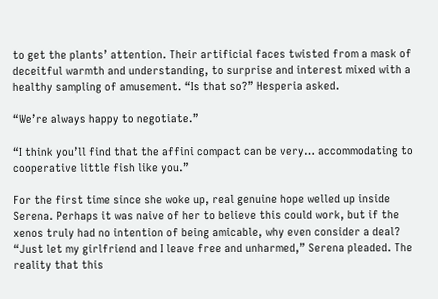to get the plants’ attention. Their artificial faces twisted from a mask of deceitful warmth and understanding, to surprise and interest mixed with a healthy sampling of amusement. “Is that so?” Hesperia asked.

“We’re always happy to negotiate.”

“I think you’ll find that the affini compact can be very… accommodating to cooperative little fish like you.”

For the first time since she woke up, real genuine hope welled up inside Serena. Perhaps it was naive of her to believe this could work, but if the xenos truly had no intention of being amicable, why even consider a deal? “Just let my girlfriend and I leave free and unharmed,” Serena pleaded. The reality that this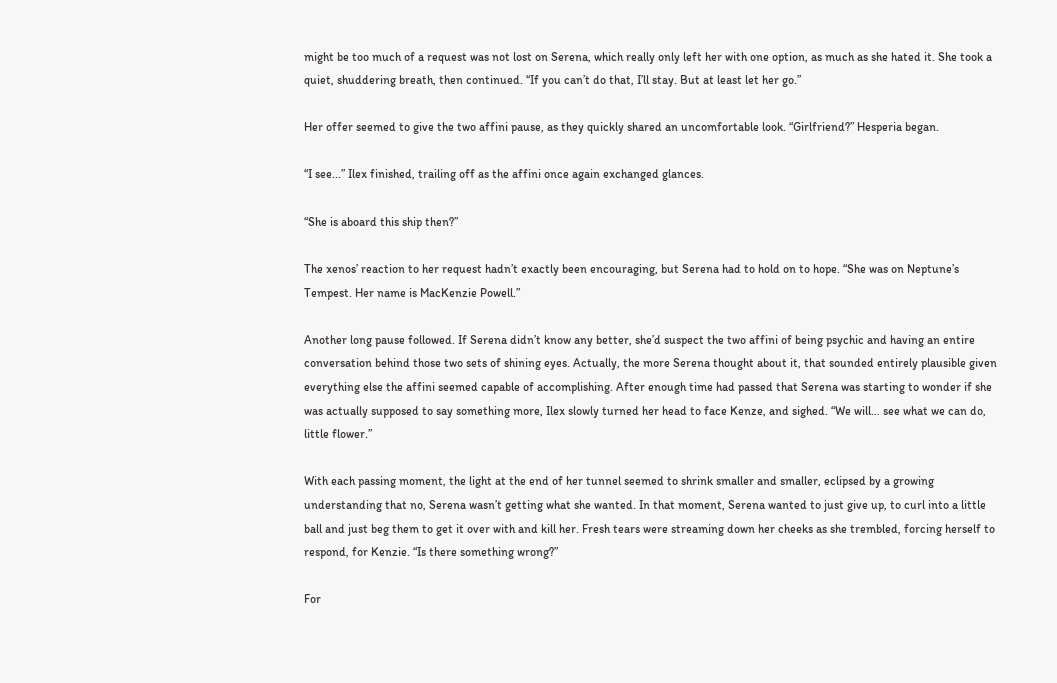might be too much of a request was not lost on Serena, which really only left her with one option, as much as she hated it. She took a quiet, shuddering breath, then continued. “If you can’t do that, I’ll stay. But at least let her go.”

Her offer seemed to give the two affini pause, as they quickly shared an uncomfortable look. “Girlfriend?” Hesperia began.

“I see...” Ilex finished, trailing off as the affini once again exchanged glances.

“She is aboard this ship then?”

The xenos’ reaction to her request hadn’t exactly been encouraging, but Serena had to hold on to hope. “She was on Neptune’s Tempest. Her name is MacKenzie Powell.”

Another long pause followed. If Serena didn’t know any better, she’d suspect the two affini of being psychic and having an entire conversation behind those two sets of shining eyes. Actually, the more Serena thought about it, that sounded entirely plausible given everything else the affini seemed capable of accomplishing. After enough time had passed that Serena was starting to wonder if she was actually supposed to say something more, Ilex slowly turned her head to face Kenze, and sighed. “We will… see what we can do, little flower.”

With each passing moment, the light at the end of her tunnel seemed to shrink smaller and smaller, eclipsed by a growing understanding that no, Serena wasn’t getting what she wanted. In that moment, Serena wanted to just give up, to curl into a little ball and just beg them to get it over with and kill her. Fresh tears were streaming down her cheeks as she trembled, forcing herself to respond, for Kenzie. “Is there something wrong?”

For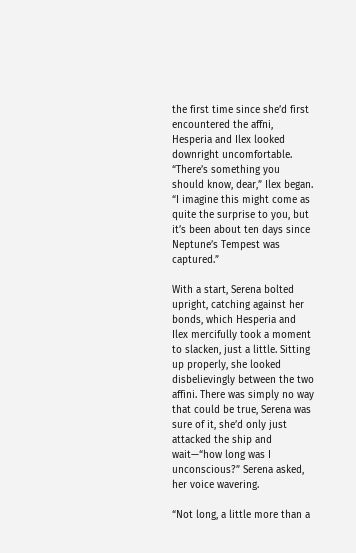the first time since she’d first encountered the affni, Hesperia and Ilex looked downright uncomfortable. “There’s something you should know, dear,” Ilex began. “I imagine this might come as quite the surprise to you, but it’s been about ten days since Neptune’s Tempest was captured.”

With a start, Serena bolted upright, catching against her bonds, which Hesperia and Ilex mercifully took a moment to slacken, just a little. Sitting up properly, she looked disbelievingly between the two affini. There was simply no way that could be true, Serena was sure of it, she’d only just attacked the ship and wait—“how long was I unconscious?” Serena asked, her voice wavering.

“Not long, a little more than a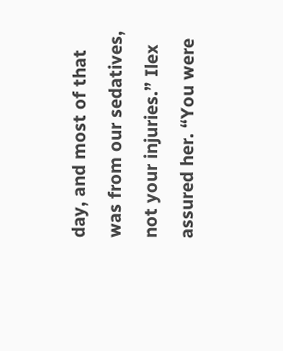day, and most of that was from our sedatives, not your injuries.” Ilex assured her. “You were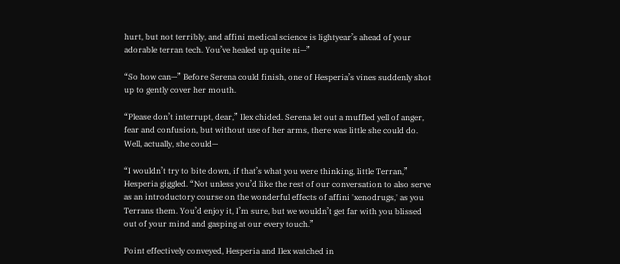hurt, but not terribly, and affini medical science is lightyear’s ahead of your adorable terran tech. You’ve healed up quite ni—”

“So how can—” Before Serena could finish, one of Hesperia’s vines suddenly shot up to gently cover her mouth.

“Please don’t interrupt, dear,” Ilex chided. Serena let out a muffled yell of anger, fear and confusion, but without use of her arms, there was little she could do. Well, actually, she could—

“I wouldn’t try to bite down, if that’s what you were thinking, little Terran,” Hesperia giggled. “Not unless you’d like the rest of our conversation to also serve as an introductory course on the wonderful effects of affini 'xenodrugs,' as you Terrans them. You’d enjoy it, I’m sure, but we wouldn’t get far with you blissed out of your mind and gasping at our every touch.”

Point effectively conveyed, Hesperia and Ilex watched in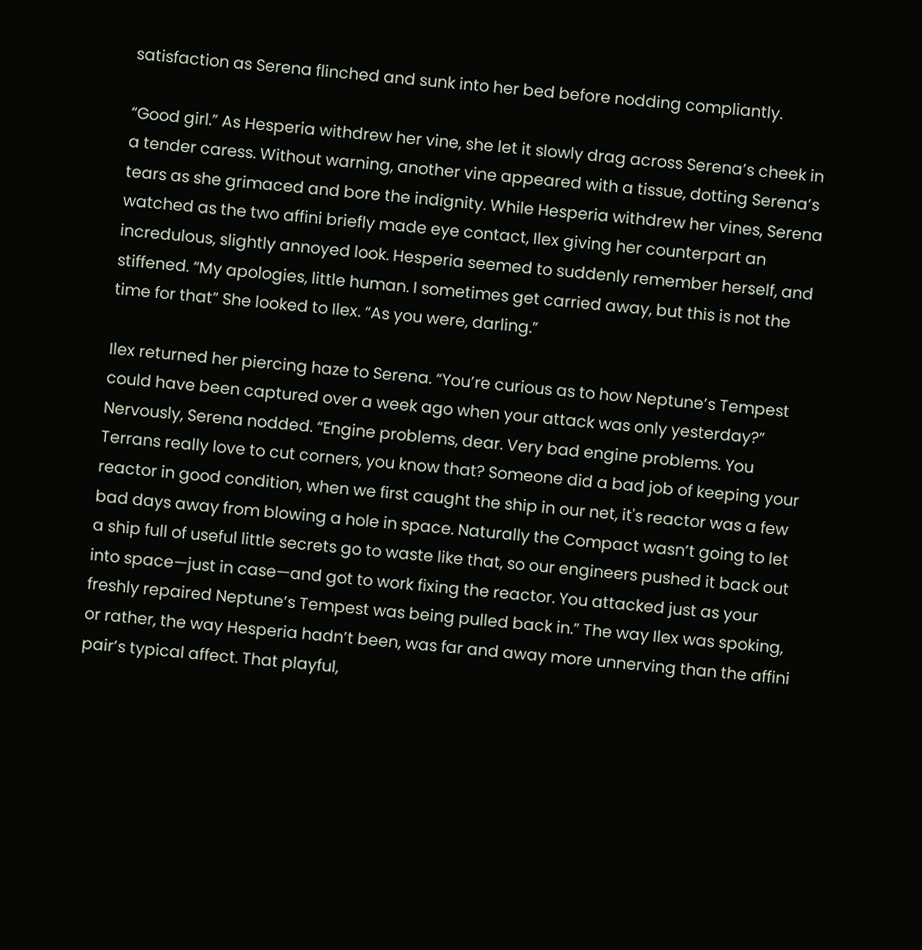satisfaction as Serena flinched and sunk into her bed before nodding compliantly.

“Good girl.” As Hesperia withdrew her vine, she let it slowly drag across Serena’s cheek in a tender caress. Without warning, another vine appeared with a tissue, dotting Serena’s tears as she grimaced and bore the indignity. While Hesperia withdrew her vines, Serena watched as the two affini briefly made eye contact, Ilex giving her counterpart an incredulous, slightly annoyed look. Hesperia seemed to suddenly remember herself, and stiffened. “My apologies, little human. I sometimes get carried away, but this is not the time for that” She looked to Ilex. “As you were, darling.”

Ilex returned her piercing haze to Serena. “You’re curious as to how Neptune’s Tempest could have been captured over a week ago when your attack was only yesterday?” Nervously, Serena nodded. “Engine problems, dear. Very bad engine problems. You Terrans really love to cut corners, you know that? Someone did a bad job of keeping your reactor in good condition, when we first caught the ship in our net, it's reactor was a few bad days away from blowing a hole in space. Naturally the Compact wasn’t going to let a ship full of useful little secrets go to waste like that, so our engineers pushed it back out into space—just in case—and got to work fixing the reactor. You attacked just as your freshly repaired Neptune’s Tempest was being pulled back in.” The way Ilex was spoking, or rather, the way Hesperia hadn’t been, was far and away more unnerving than the affini pair’s typical affect. That playful,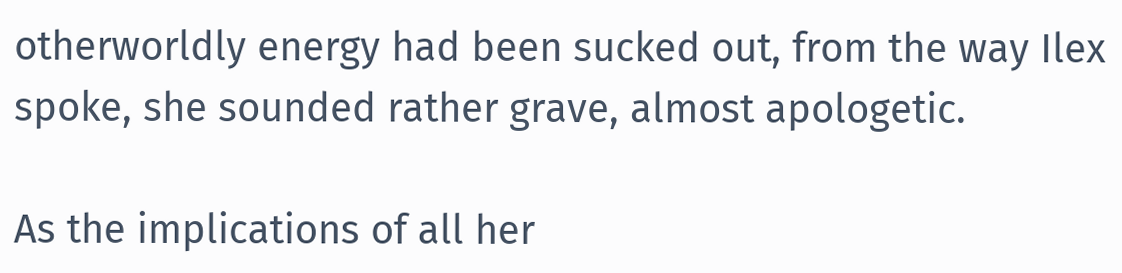otherworldly energy had been sucked out, from the way Ilex spoke, she sounded rather grave, almost apologetic.

As the implications of all her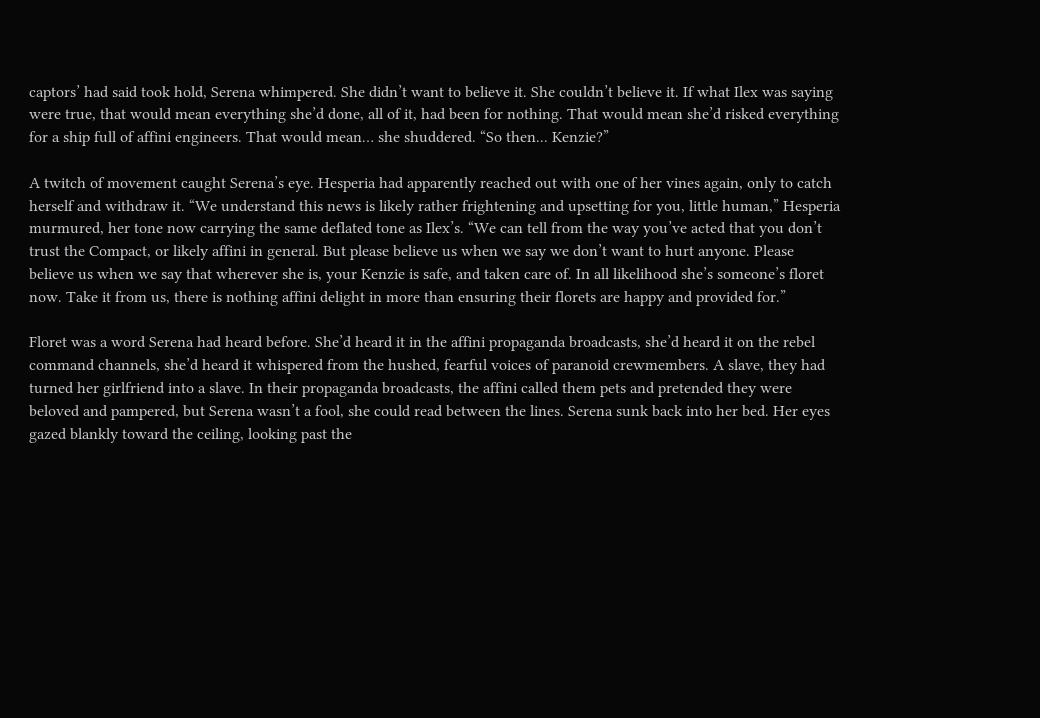captors’ had said took hold, Serena whimpered. She didn’t want to believe it. She couldn’t believe it. If what Ilex was saying were true, that would mean everything she’d done, all of it, had been for nothing. That would mean she’d risked everything for a ship full of affini engineers. That would mean… she shuddered. “So then... Kenzie?”

A twitch of movement caught Serena’s eye. Hesperia had apparently reached out with one of her vines again, only to catch herself and withdraw it. “We understand this news is likely rather frightening and upsetting for you, little human,” Hesperia murmured, her tone now carrying the same deflated tone as Ilex’s. “We can tell from the way you’ve acted that you don’t trust the Compact, or likely affini in general. But please believe us when we say we don’t want to hurt anyone. Please believe us when we say that wherever she is, your Kenzie is safe, and taken care of. In all likelihood she’s someone’s floret now. Take it from us, there is nothing affini delight in more than ensuring their florets are happy and provided for.”

Floret was a word Serena had heard before. She’d heard it in the affini propaganda broadcasts, she’d heard it on the rebel command channels, she’d heard it whispered from the hushed, fearful voices of paranoid crewmembers. A slave, they had turned her girlfriend into a slave. In their propaganda broadcasts, the affini called them pets and pretended they were beloved and pampered, but Serena wasn’t a fool, she could read between the lines. Serena sunk back into her bed. Her eyes gazed blankly toward the ceiling, looking past the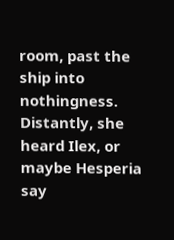room, past the ship into nothingness. Distantly, she heard Ilex, or maybe Hesperia say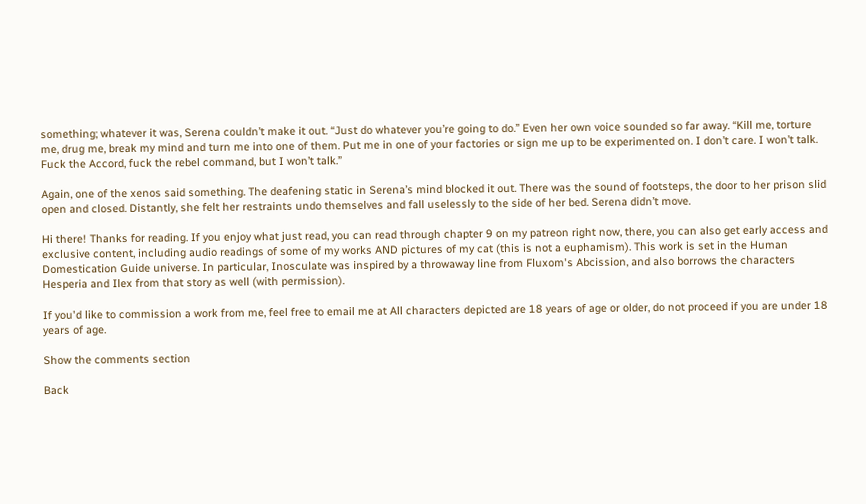something; whatever it was, Serena couldn’t make it out. “Just do whatever you’re going to do.” Even her own voice sounded so far away. “Kill me, torture me, drug me, break my mind and turn me into one of them. Put me in one of your factories or sign me up to be experimented on. I don’t care. I won’t talk. Fuck the Accord, fuck the rebel command, but I won’t talk.”

Again, one of the xenos said something. The deafening static in Serena’s mind blocked it out. There was the sound of footsteps, the door to her prison slid open and closed. Distantly, she felt her restraints undo themselves and fall uselessly to the side of her bed. Serena didn’t move.

Hi there! Thanks for reading. If you enjoy what just read, you can read through chapter 9 on my patreon right now, there, you can also get early access and exclusive content, including audio readings of some of my works AND pictures of my cat (this is not a euphamism). This work is set in the Human Domestication Guide universe. In particular, Inosculate was inspired by a throwaway line from Fluxom's Abcission, and also borrows the characters Hesperia and Ilex from that story as well (with permission).

If you'd like to commission a work from me, feel free to email me at All characters depicted are 18 years of age or older, do not proceed if you are under 18 years of age.

Show the comments section

Back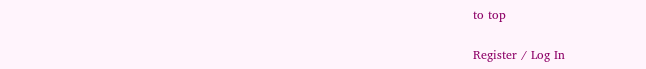to top

Register / Log In